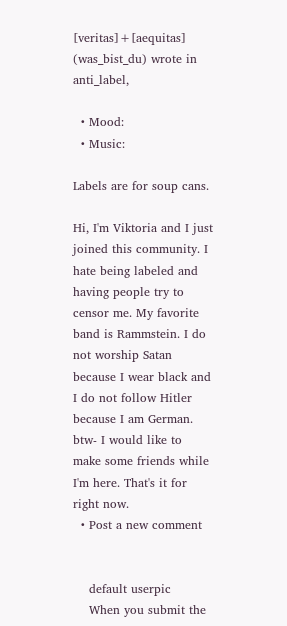[veritas]+[aequitas] (was_bist_du) wrote in anti_label,

  • Mood:
  • Music:

Labels are for soup cans.

Hi, I'm Viktoria and I just joined this community. I hate being labeled and having people try to censor me. My favorite band is Rammstein. I do not worship Satan because I wear black and I do not follow Hitler because I am German. btw- I would like to make some friends while I'm here. That's it for right now.
  • Post a new comment


    default userpic
    When you submit the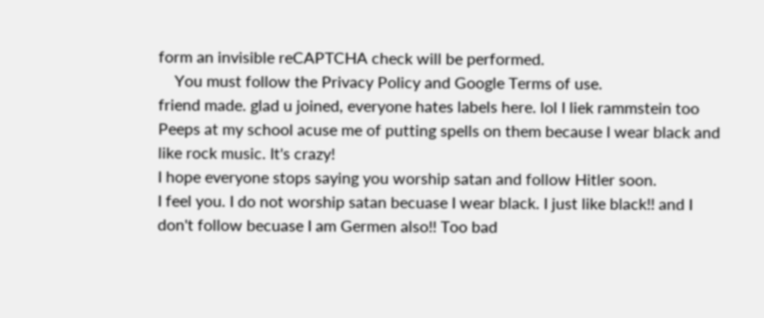form an invisible reCAPTCHA check will be performed.
    You must follow the Privacy Policy and Google Terms of use.
friend made. glad u joined, everyone hates labels here. lol I liek rammstein too
Peeps at my school acuse me of putting spells on them because I wear black and like rock music. It's crazy!
I hope everyone stops saying you worship satan and follow Hitler soon.
I feel you. I do not worship satan becuase I wear black. I just like black!! and I don't follow becuase I am Germen also!! Too bad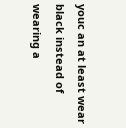youc an at least wear black instead of wearing a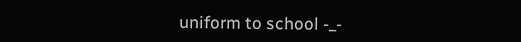uniform to school -_-